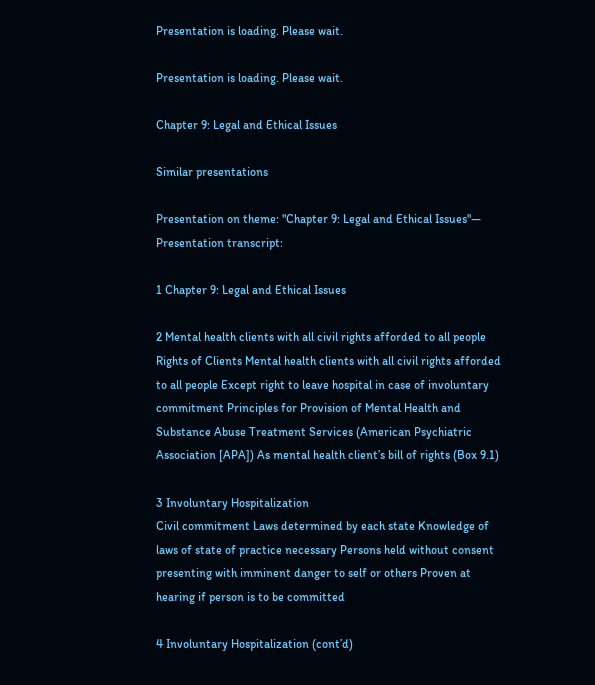Presentation is loading. Please wait.

Presentation is loading. Please wait.

Chapter 9: Legal and Ethical Issues

Similar presentations

Presentation on theme: "Chapter 9: Legal and Ethical Issues"— Presentation transcript:

1 Chapter 9: Legal and Ethical Issues

2 Mental health clients with all civil rights afforded to all people
Rights of Clients Mental health clients with all civil rights afforded to all people Except right to leave hospital in case of involuntary commitment Principles for Provision of Mental Health and Substance Abuse Treatment Services (American Psychiatric Association [APA]) As mental health client’s bill of rights (Box 9.1)

3 Involuntary Hospitalization
Civil commitment Laws determined by each state Knowledge of laws of state of practice necessary Persons held without consent presenting with imminent danger to self or others Proven at hearing if person is to be committed

4 Involuntary Hospitalization (cont’d)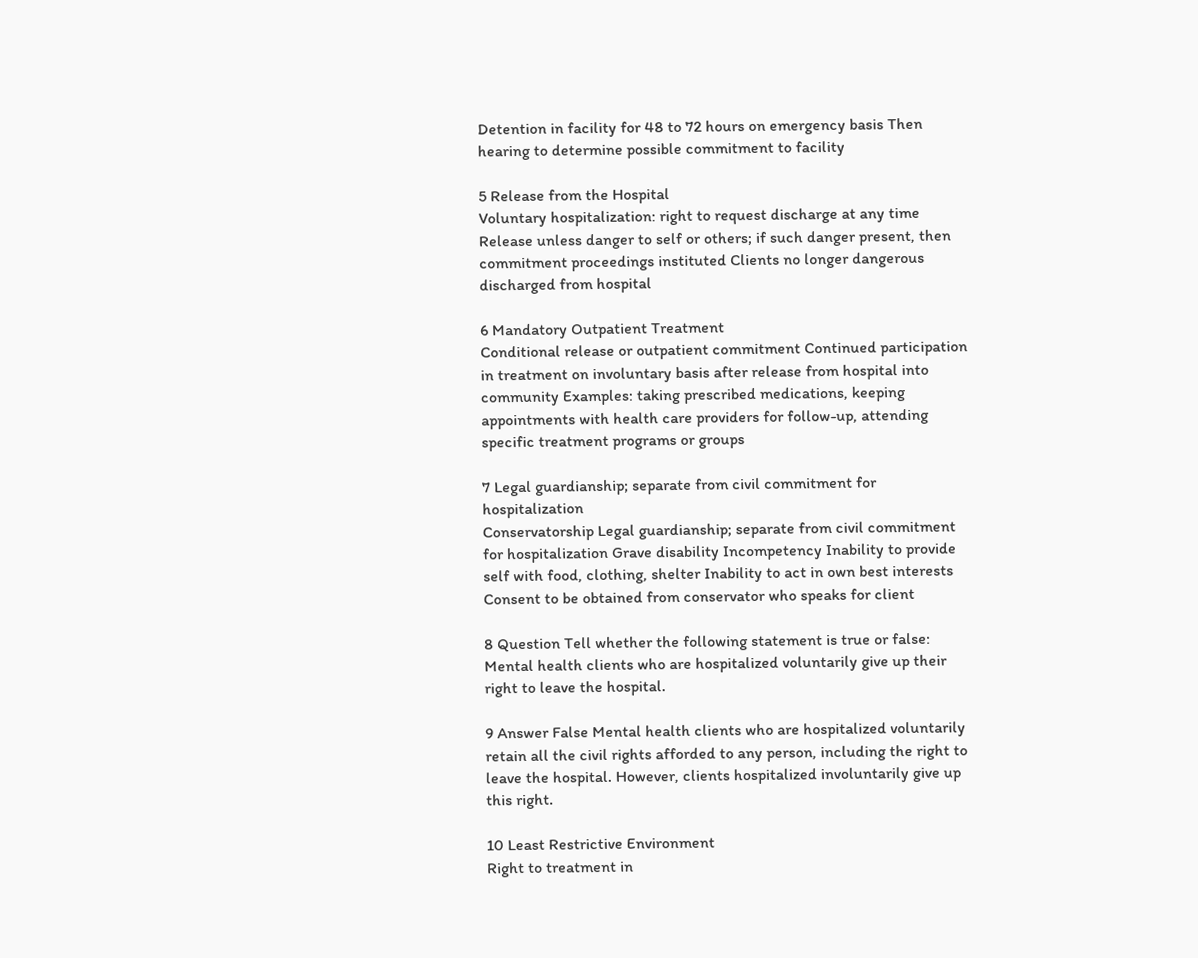Detention in facility for 48 to 72 hours on emergency basis Then hearing to determine possible commitment to facility

5 Release from the Hospital
Voluntary hospitalization: right to request discharge at any time Release unless danger to self or others; if such danger present, then commitment proceedings instituted Clients no longer dangerous discharged from hospital

6 Mandatory Outpatient Treatment
Conditional release or outpatient commitment Continued participation in treatment on involuntary basis after release from hospital into community Examples: taking prescribed medications, keeping appointments with health care providers for follow-up, attending specific treatment programs or groups

7 Legal guardianship; separate from civil commitment for hospitalization
Conservatorship Legal guardianship; separate from civil commitment for hospitalization Grave disability Incompetency Inability to provide self with food, clothing, shelter Inability to act in own best interests Consent to be obtained from conservator who speaks for client

8 Question Tell whether the following statement is true or false: Mental health clients who are hospitalized voluntarily give up their right to leave the hospital.

9 Answer False Mental health clients who are hospitalized voluntarily retain all the civil rights afforded to any person, including the right to leave the hospital. However, clients hospitalized involuntarily give up this right.

10 Least Restrictive Environment
Right to treatment in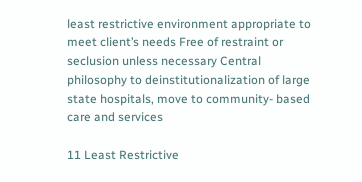least restrictive environment appropriate to meet client’s needs Free of restraint or seclusion unless necessary Central philosophy to deinstitutionalization of large state hospitals, move to community- based care and services

11 Least Restrictive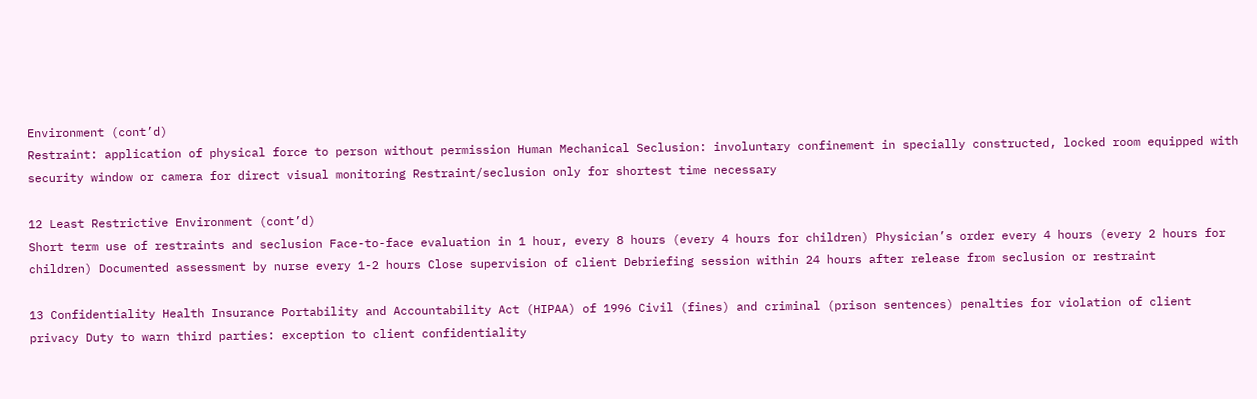Environment (cont’d)
Restraint: application of physical force to person without permission Human Mechanical Seclusion: involuntary confinement in specially constructed, locked room equipped with security window or camera for direct visual monitoring Restraint/seclusion only for shortest time necessary

12 Least Restrictive Environment (cont’d)
Short term use of restraints and seclusion Face-to-face evaluation in 1 hour, every 8 hours (every 4 hours for children) Physician’s order every 4 hours (every 2 hours for children) Documented assessment by nurse every 1-2 hours Close supervision of client Debriefing session within 24 hours after release from seclusion or restraint

13 Confidentiality Health Insurance Portability and Accountability Act (HIPAA) of 1996 Civil (fines) and criminal (prison sentences) penalties for violation of client privacy Duty to warn third parties: exception to client confidentiality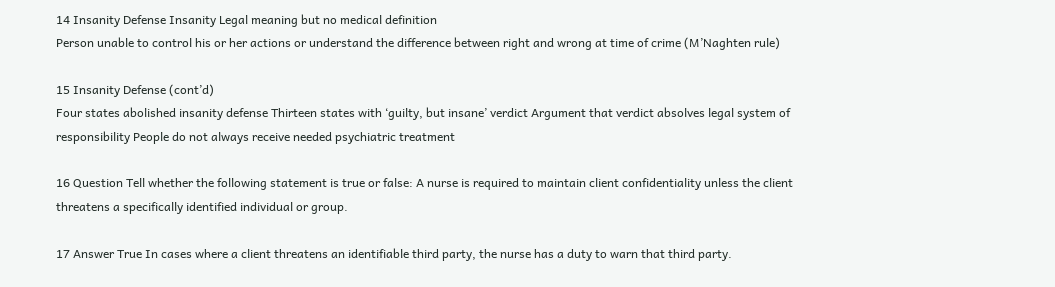14 Insanity Defense Insanity Legal meaning but no medical definition
Person unable to control his or her actions or understand the difference between right and wrong at time of crime (M’Naghten rule)

15 Insanity Defense (cont’d)
Four states abolished insanity defense Thirteen states with ‘guilty, but insane’ verdict Argument that verdict absolves legal system of responsibility People do not always receive needed psychiatric treatment

16 Question Tell whether the following statement is true or false: A nurse is required to maintain client confidentiality unless the client threatens a specifically identified individual or group.

17 Answer True In cases where a client threatens an identifiable third party, the nurse has a duty to warn that third party.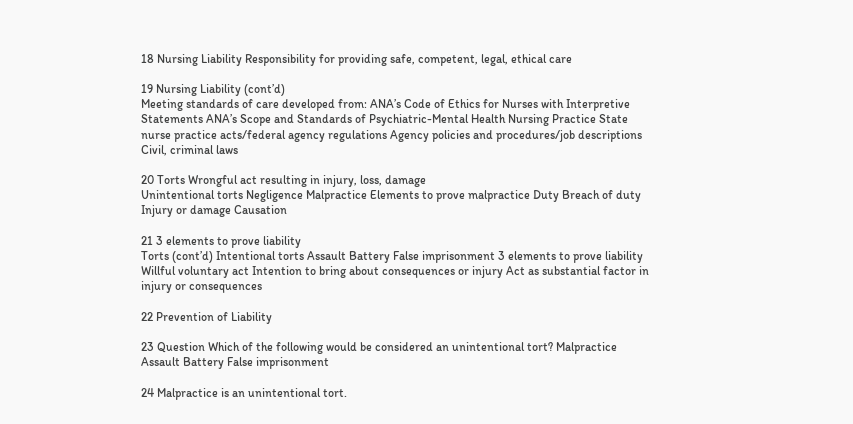18 Nursing Liability Responsibility for providing safe, competent, legal, ethical care

19 Nursing Liability (cont’d)
Meeting standards of care developed from: ANA’s Code of Ethics for Nurses with Interpretive Statements ANA’s Scope and Standards of Psychiatric-Mental Health Nursing Practice State nurse practice acts/federal agency regulations Agency policies and procedures/job descriptions Civil, criminal laws

20 Torts Wrongful act resulting in injury, loss, damage
Unintentional torts Negligence Malpractice Elements to prove malpractice Duty Breach of duty Injury or damage Causation

21 3 elements to prove liability
Torts (cont’d) Intentional torts Assault Battery False imprisonment 3 elements to prove liability Willful voluntary act Intention to bring about consequences or injury Act as substantial factor in injury or consequences

22 Prevention of Liability

23 Question Which of the following would be considered an unintentional tort? Malpractice Assault Battery False imprisonment

24 Malpractice is an unintentional tort.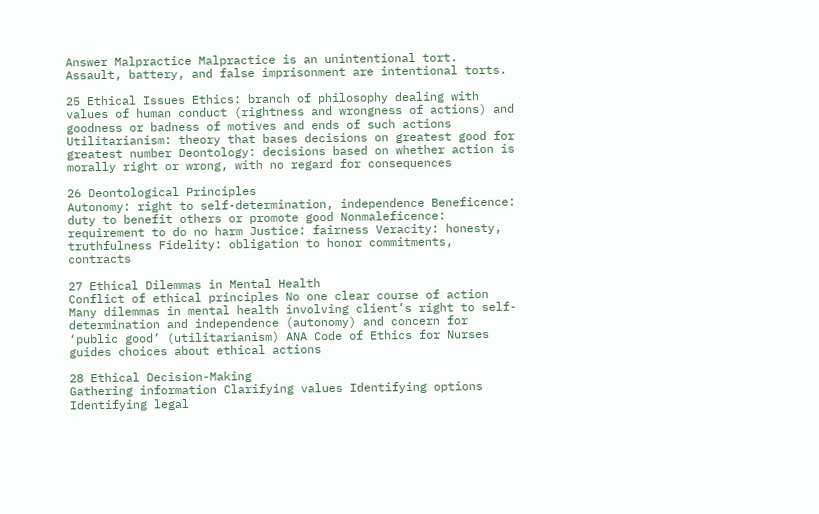Answer Malpractice Malpractice is an unintentional tort. Assault, battery, and false imprisonment are intentional torts.

25 Ethical Issues Ethics: branch of philosophy dealing with values of human conduct (rightness and wrongness of actions) and goodness or badness of motives and ends of such actions Utilitarianism: theory that bases decisions on greatest good for greatest number Deontology: decisions based on whether action is morally right or wrong, with no regard for consequences

26 Deontological Principles
Autonomy: right to self-determination, independence Beneficence: duty to benefit others or promote good Nonmaleficence: requirement to do no harm Justice: fairness Veracity: honesty, truthfulness Fidelity: obligation to honor commitments, contracts

27 Ethical Dilemmas in Mental Health
Conflict of ethical principles No one clear course of action Many dilemmas in mental health involving client’s right to self-determination and independence (autonomy) and concern for ‘public good’ (utilitarianism) ANA Code of Ethics for Nurses guides choices about ethical actions

28 Ethical Decision-Making
Gathering information Clarifying values Identifying options Identifying legal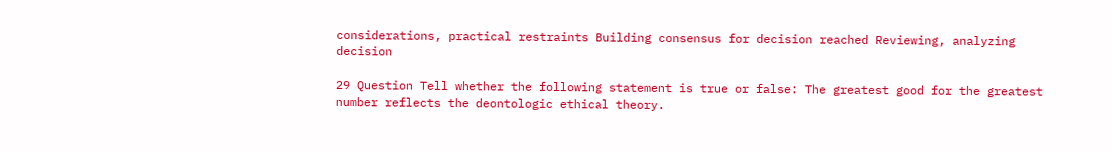considerations, practical restraints Building consensus for decision reached Reviewing, analyzing decision

29 Question Tell whether the following statement is true or false: The greatest good for the greatest number reflects the deontologic ethical theory.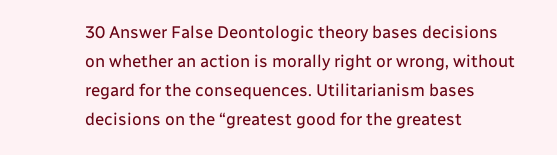30 Answer False Deontologic theory bases decisions on whether an action is morally right or wrong, without regard for the consequences. Utilitarianism bases decisions on the “greatest good for the greatest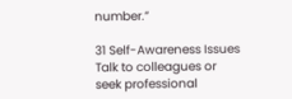number.”

31 Self-Awareness Issues
Talk to colleagues or seek professional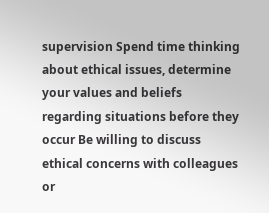supervision Spend time thinking about ethical issues, determine your values and beliefs regarding situations before they occur Be willing to discuss ethical concerns with colleagues or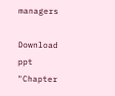managers

Download ppt "Chapter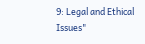9: Legal and Ethical Issues"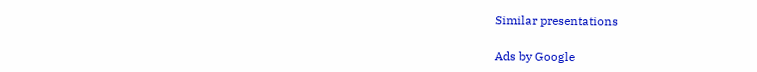Similar presentations

Ads by Google